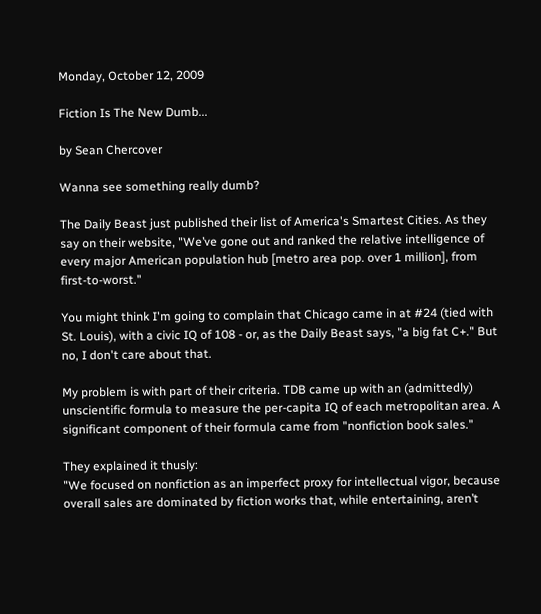Monday, October 12, 2009

Fiction Is The New Dumb...

by Sean Chercover

Wanna see something really dumb?

The Daily Beast just published their list of America's Smartest Cities. As they say on their website, "We’ve gone out and ranked the relative intelligence of every major American population hub [metro area pop. over 1 million], from first-to-worst."

You might think I'm going to complain that Chicago came in at #24 (tied with St. Louis), with a civic IQ of 108 - or, as the Daily Beast says, "a big fat C+." But no, I don't care about that.

My problem is with part of their criteria. TDB came up with an (admittedly) unscientific formula to measure the per-capita IQ of each metropolitan area. A significant component of their formula came from "nonfiction book sales."

They explained it thusly:
"We focused on nonfiction as an imperfect proxy for intellectual vigor, because overall sales are dominated by fiction works that, while entertaining, aren’t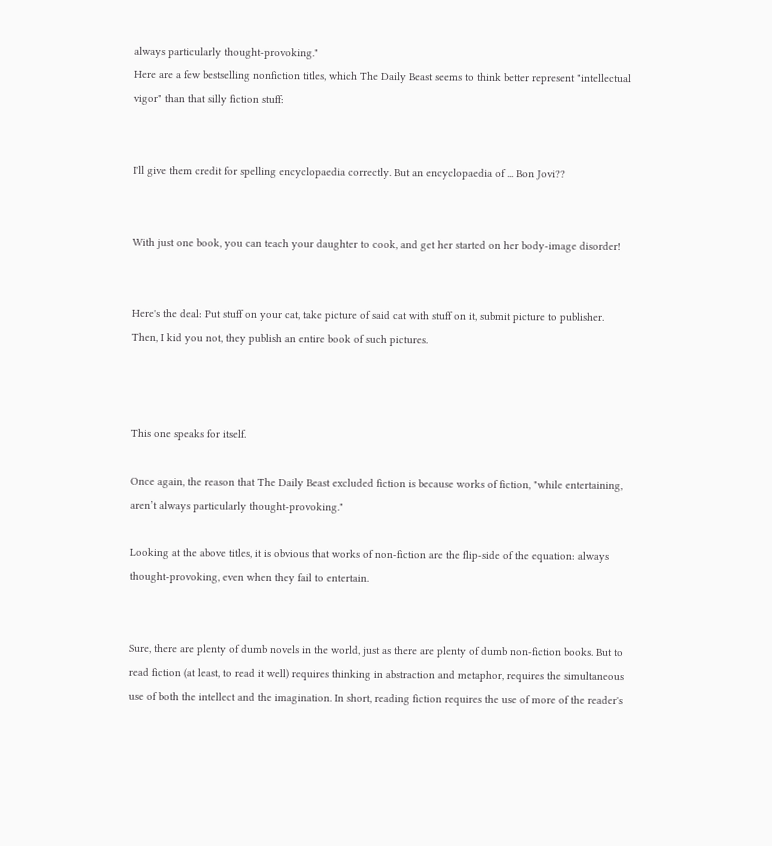always particularly thought-provoking."
Here are a few bestselling nonfiction titles, which The Daily Beast seems to think better represent "intellectual vigor" than that silly fiction stuff:


I'll give them credit for spelling encyclopaedia correctly. But an encyclopaedia of ... Bon Jovi??


With just one book, you can teach your daughter to cook, and get her started on her body-image disorder!


Here's the deal: Put stuff on your cat, take picture of said cat with stuff on it, submit picture to publisher. Then, I kid you not, they publish an entire book of such pictures.



This one speaks for itself.

Once again, the reason that The Daily Beast excluded fiction is because works of fiction, "while entertaining, aren’t always particularly thought-provoking."

Looking at the above titles, it is obvious that works of non-fiction are the flip-side of the equation: always thought-provoking, even when they fail to entertain.


Sure, there are plenty of dumb novels in the world, just as there are plenty of dumb non-fiction books. But to read fiction (at least, to read it well) requires thinking in abstraction and metaphor, requires the simultaneous use of both the intellect and the imagination. In short, reading fiction requires the use of more of the reader's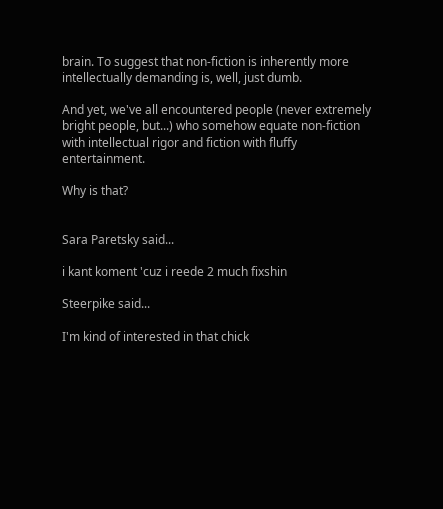brain. To suggest that non-fiction is inherently more intellectually demanding is, well, just dumb.

And yet, we've all encountered people (never extremely bright people, but...) who somehow equate non-fiction with intellectual rigor and fiction with fluffy entertainment.

Why is that?


Sara Paretsky said...

i kant koment 'cuz i reede 2 much fixshin

Steerpike said...

I'm kind of interested in that chick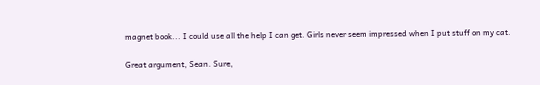magnet book... I could use all the help I can get. Girls never seem impressed when I put stuff on my cat.

Great argument, Sean. Sure,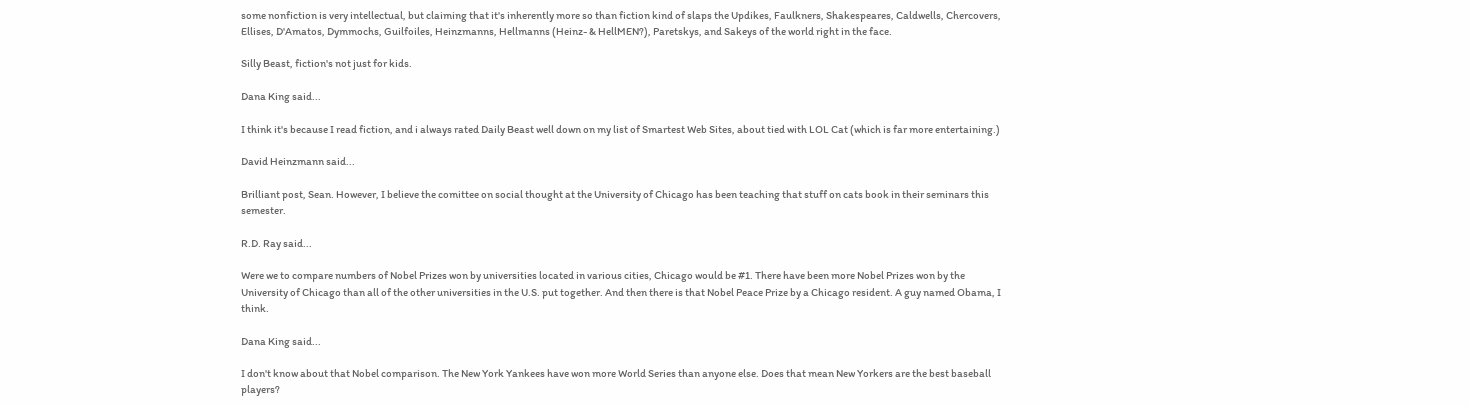some nonfiction is very intellectual, but claiming that it's inherently more so than fiction kind of slaps the Updikes, Faulkners, Shakespeares, Caldwells, Chercovers, Ellises, D'Amatos, Dymmochs, Guilfoiles, Heinzmanns, Hellmanns (Heinz- & HellMEN?), Paretskys, and Sakeys of the world right in the face.

Silly Beast, fiction's not just for kids.

Dana King said...

I think it's because I read fiction, and i always rated Daily Beast well down on my list of Smartest Web Sites, about tied with LOL Cat (which is far more entertaining.)

David Heinzmann said...

Brilliant post, Sean. However, I believe the comittee on social thought at the University of Chicago has been teaching that stuff on cats book in their seminars this semester.

R.D. Ray said...

Were we to compare numbers of Nobel Prizes won by universities located in various cities, Chicago would be #1. There have been more Nobel Prizes won by the University of Chicago than all of the other universities in the U.S. put together. And then there is that Nobel Peace Prize by a Chicago resident. A guy named Obama, I think.

Dana King said...

I don't know about that Nobel comparison. The New York Yankees have won more World Series than anyone else. Does that mean New Yorkers are the best baseball players?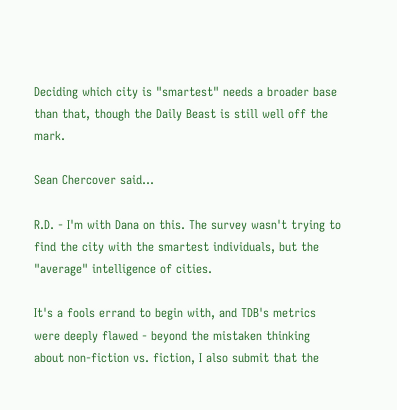Deciding which city is "smartest" needs a broader base than that, though the Daily Beast is still well off the mark.

Sean Chercover said...

R.D. - I'm with Dana on this. The survey wasn't trying to find the city with the smartest individuals, but the "average" intelligence of cities.

It's a fools errand to begin with, and TDB's metrics were deeply flawed - beyond the mistaken thinking about non-fiction vs. fiction, I also submit that the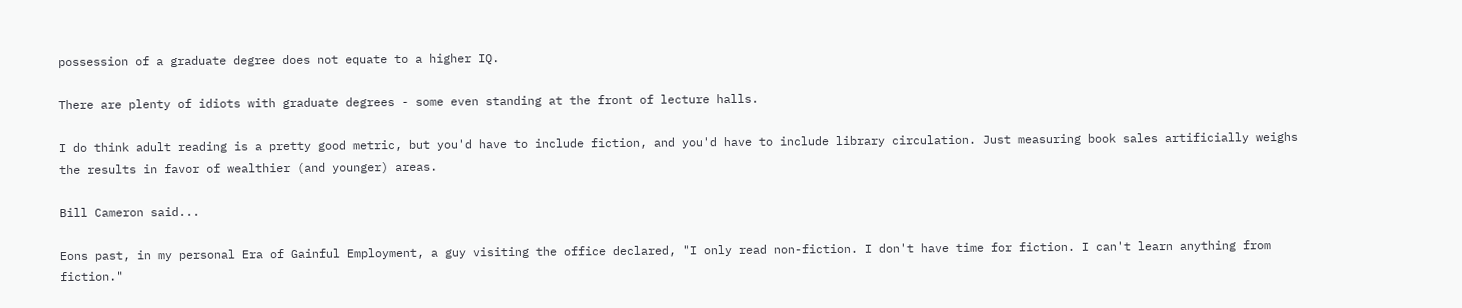possession of a graduate degree does not equate to a higher IQ.

There are plenty of idiots with graduate degrees - some even standing at the front of lecture halls.

I do think adult reading is a pretty good metric, but you'd have to include fiction, and you'd have to include library circulation. Just measuring book sales artificially weighs the results in favor of wealthier (and younger) areas.

Bill Cameron said...

Eons past, in my personal Era of Gainful Employment, a guy visiting the office declared, "I only read non-fiction. I don't have time for fiction. I can't learn anything from fiction."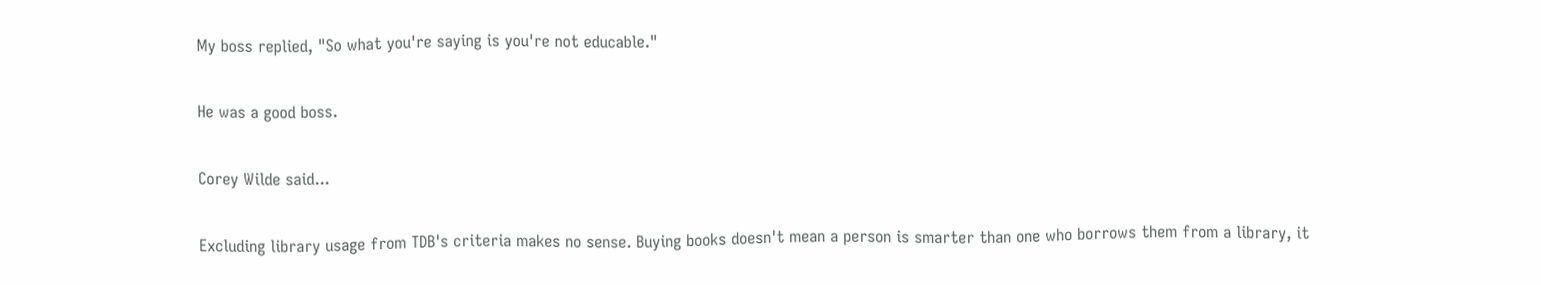My boss replied, "So what you're saying is you're not educable."

He was a good boss.

Corey Wilde said...

Excluding library usage from TDB's criteria makes no sense. Buying books doesn't mean a person is smarter than one who borrows them from a library, it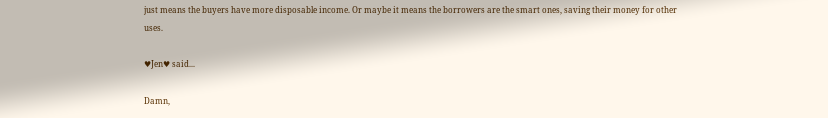just means the buyers have more disposable income. Or maybe it means the borrowers are the smart ones, saving their money for other uses.

♥Jen♥ said...

Damn,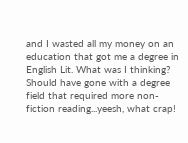and I wasted all my money on an education that got me a degree in English Lit. What was I thinking? Should have gone with a degree field that required more non-fiction reading...yeesh, what crap!